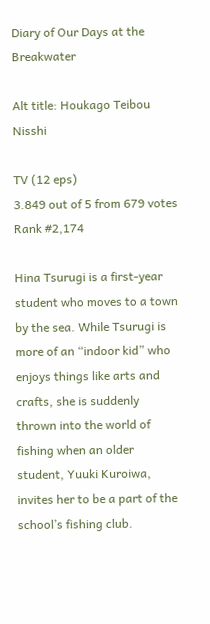Diary of Our Days at the Breakwater

Alt title: Houkago Teibou Nisshi

TV (12 eps)
3.849 out of 5 from 679 votes
Rank #2,174

Hina Tsurugi is a first-year student who moves to a town by the sea. While Tsurugi is more of an “indoor kid” who enjoys things like arts and crafts, she is suddenly thrown into the world of fishing when an older student, Yuuki Kuroiwa, invites her to be a part of the school’s fishing club.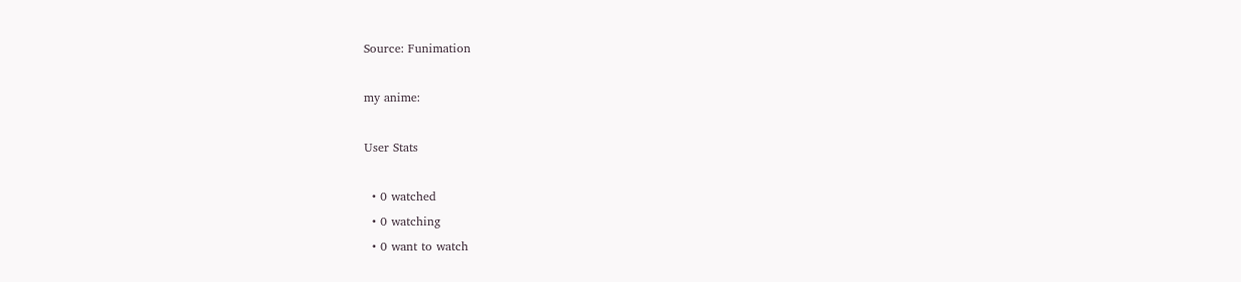Source: Funimation

my anime:

User Stats

  • 0 watched
  • 0 watching
  • 0 want to watch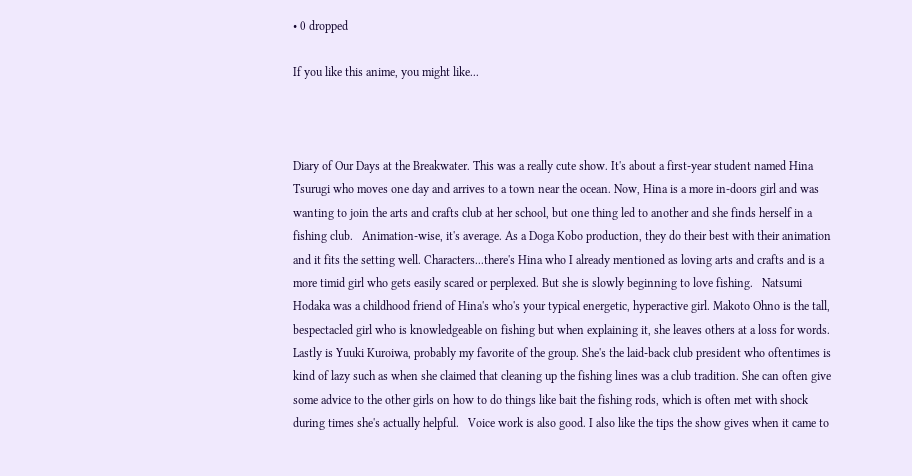• 0 dropped

If you like this anime, you might like...



Diary of Our Days at the Breakwater. This was a really cute show. It's about a first-year student named Hina Tsurugi who moves one day and arrives to a town near the ocean. Now, Hina is a more in-doors girl and was wanting to join the arts and crafts club at her school, but one thing led to another and she finds herself in a fishing club.   Animation-wise, it's average. As a Doga Kobo production, they do their best with their animation and it fits the setting well. Characters...there's Hina who I already mentioned as loving arts and crafts and is a more timid girl who gets easily scared or perplexed. But she is slowly beginning to love fishing.   Natsumi Hodaka was a childhood friend of Hina's who's your typical energetic, hyperactive girl. Makoto Ohno is the tall, bespectacled girl who is knowledgeable on fishing but when explaining it, she leaves others at a loss for words. Lastly is Yuuki Kuroiwa, probably my favorite of the group. She's the laid-back club president who oftentimes is kind of lazy such as when she claimed that cleaning up the fishing lines was a club tradition. She can often give some advice to the other girls on how to do things like bait the fishing rods, which is often met with shock during times she's actually helpful.   Voice work is also good. I also like the tips the show gives when it came to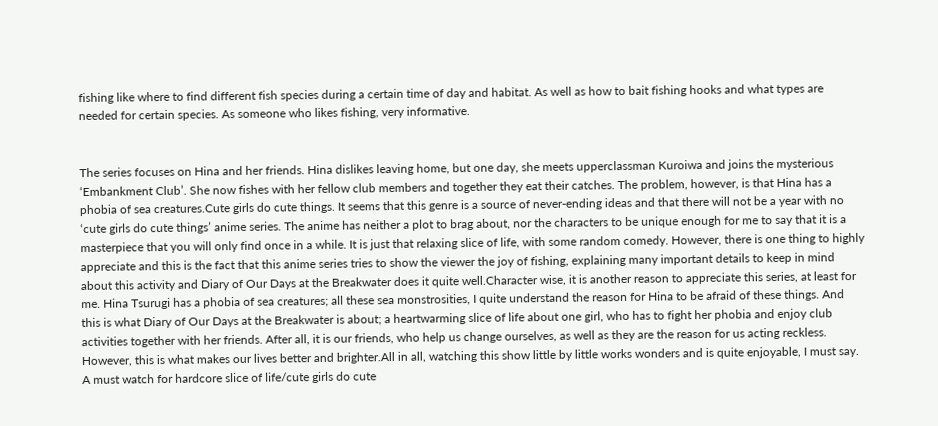fishing like where to find different fish species during a certain time of day and habitat. As well as how to bait fishing hooks and what types are needed for certain species. As someone who likes fishing, very informative.


The series focuses on Hina and her friends. Hina dislikes leaving home, but one day, she meets upperclassman Kuroiwa and joins the mysterious ‘Embankment Club’. She now fishes with her fellow club members and together they eat their catches. The problem, however, is that Hina has a phobia of sea creatures.Cute girls do cute things. It seems that this genre is a source of never-ending ideas and that there will not be a year with no ‘cute girls do cute things’ anime series. The anime has neither a plot to brag about, nor the characters to be unique enough for me to say that it is a masterpiece that you will only find once in a while. It is just that relaxing slice of life, with some random comedy. However, there is one thing to highly appreciate and this is the fact that this anime series tries to show the viewer the joy of fishing, explaining many important details to keep in mind about this activity and Diary of Our Days at the Breakwater does it quite well.Character wise, it is another reason to appreciate this series, at least for me. Hina Tsurugi has a phobia of sea creatures; all these sea monstrosities, I quite understand the reason for Hina to be afraid of these things. And this is what Diary of Our Days at the Breakwater is about; a heartwarming slice of life about one girl, who has to fight her phobia and enjoy club activities together with her friends. After all, it is our friends, who help us change ourselves, as well as they are the reason for us acting reckless. However, this is what makes our lives better and brighter.All in all, watching this show little by little works wonders and is quite enjoyable, I must say. A must watch for hardcore slice of life/cute girls do cute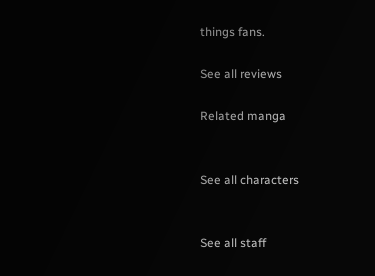things fans.

See all reviews

Related manga


See all characters


See all staff